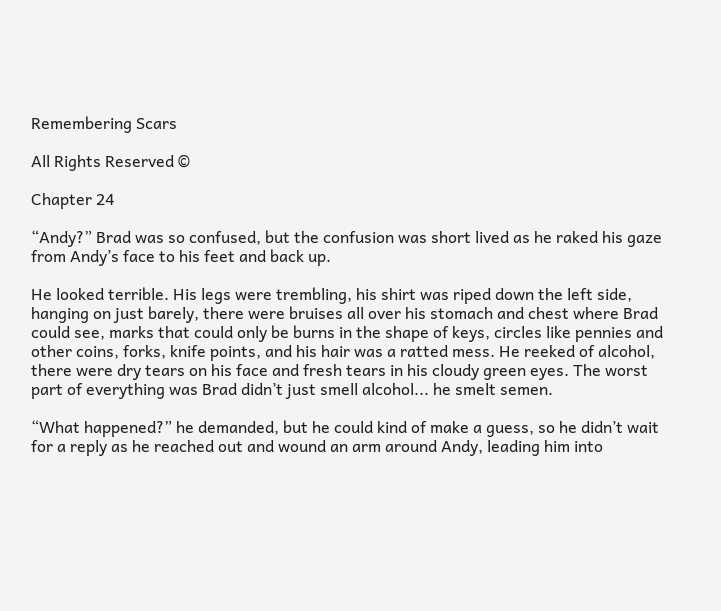Remembering Scars

All Rights Reserved ©

Chapter 24

“Andy?” Brad was so confused, but the confusion was short lived as he raked his gaze from Andy’s face to his feet and back up.

He looked terrible. His legs were trembling, his shirt was riped down the left side, hanging on just barely, there were bruises all over his stomach and chest where Brad could see, marks that could only be burns in the shape of keys, circles like pennies and other coins, forks, knife points, and his hair was a ratted mess. He reeked of alcohol, there were dry tears on his face and fresh tears in his cloudy green eyes. The worst part of everything was Brad didn’t just smell alcohol... he smelt semen.

“What happened?” he demanded, but he could kind of make a guess, so he didn’t wait for a reply as he reached out and wound an arm around Andy, leading him into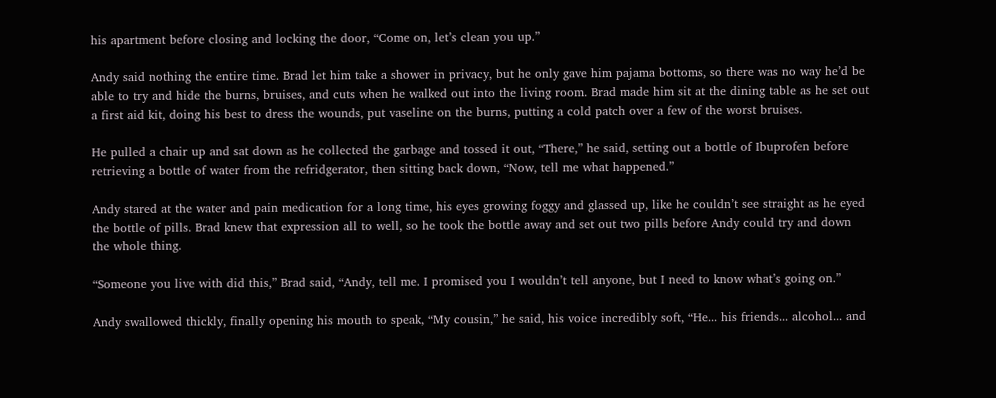his apartment before closing and locking the door, “Come on, let’s clean you up.”

Andy said nothing the entire time. Brad let him take a shower in privacy, but he only gave him pajama bottoms, so there was no way he’d be able to try and hide the burns, bruises, and cuts when he walked out into the living room. Brad made him sit at the dining table as he set out a first aid kit, doing his best to dress the wounds, put vaseline on the burns, putting a cold patch over a few of the worst bruises.

He pulled a chair up and sat down as he collected the garbage and tossed it out, “There,” he said, setting out a bottle of Ibuprofen before retrieving a bottle of water from the refridgerator, then sitting back down, “Now, tell me what happened.”

Andy stared at the water and pain medication for a long time, his eyes growing foggy and glassed up, like he couldn’t see straight as he eyed the bottle of pills. Brad knew that expression all to well, so he took the bottle away and set out two pills before Andy could try and down the whole thing.

“Someone you live with did this,” Brad said, “Andy, tell me. I promised you I wouldn’t tell anyone, but I need to know what’s going on.”

Andy swallowed thickly, finally opening his mouth to speak, “My cousin,” he said, his voice incredibly soft, “He... his friends... alcohol... and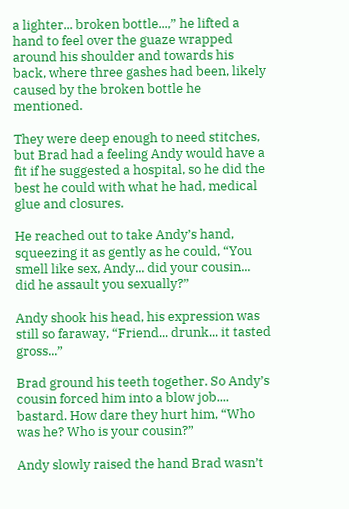a lighter... broken bottle...,” he lifted a hand to feel over the guaze wrapped around his shoulder and towards his back, where three gashes had been, likely caused by the broken bottle he mentioned.

They were deep enough to need stitches, but Brad had a feeling Andy would have a fit if he suggested a hospital, so he did the best he could with what he had, medical glue and closures.

He reached out to take Andy’s hand, squeezing it as gently as he could, “You smell like sex, Andy... did your cousin... did he assault you sexually?”

Andy shook his head, his expression was still so faraway, “Friend... drunk... it tasted gross...”

Brad ground his teeth together. So Andy’s cousin forced him into a blow job.... bastard. How dare they hurt him, “Who was he? Who is your cousin?”

Andy slowly raised the hand Brad wasn’t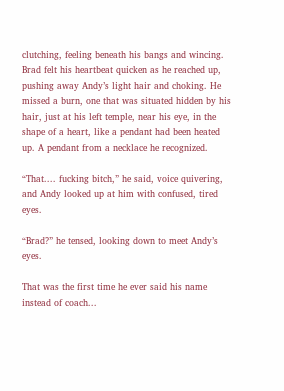clutching, feeling beneath his bangs and wincing. Brad felt his heartbeat quicken as he reached up, pushing away Andy’s light hair and choking. He missed a burn, one that was situated hidden by his hair, just at his left temple, near his eye, in the shape of a heart, like a pendant had been heated up. A pendant from a necklace he recognized.

“That.... fucking bitch,” he said, voice quivering, and Andy looked up at him with confused, tired eyes.

“Brad?” he tensed, looking down to meet Andy’s eyes.

That was the first time he ever said his name instead of coach...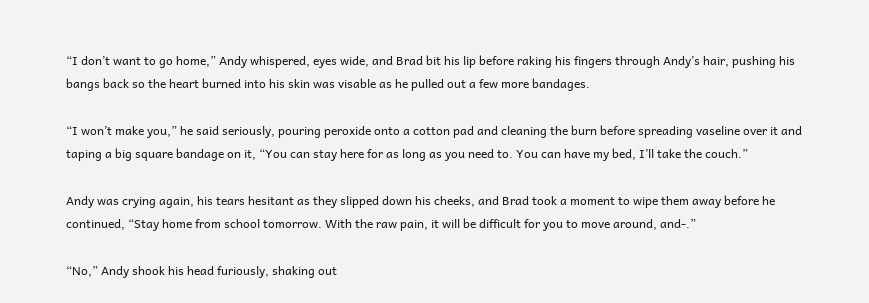“I don’t want to go home,” Andy whispered, eyes wide, and Brad bit his lip before raking his fingers through Andy’s hair, pushing his bangs back so the heart burned into his skin was visable as he pulled out a few more bandages.

“I won’t make you,” he said seriously, pouring peroxide onto a cotton pad and cleaning the burn before spreading vaseline over it and taping a big square bandage on it, “You can stay here for as long as you need to. You can have my bed, I’ll take the couch.”

Andy was crying again, his tears hesitant as they slipped down his cheeks, and Brad took a moment to wipe them away before he continued, “Stay home from school tomorrow. With the raw pain, it will be difficult for you to move around, and-.”

“No,” Andy shook his head furiously, shaking out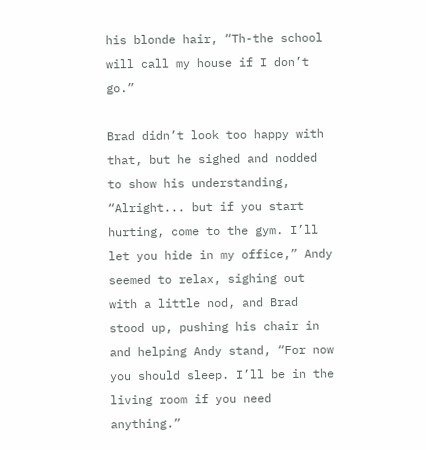his blonde hair, “Th-the school will call my house if I don’t go.”

Brad didn’t look too happy with that, but he sighed and nodded to show his understanding, “Alright... but if you start hurting, come to the gym. I’ll let you hide in my office,” Andy seemed to relax, sighing out with a little nod, and Brad stood up, pushing his chair in and helping Andy stand, “For now you should sleep. I’ll be in the living room if you need anything.”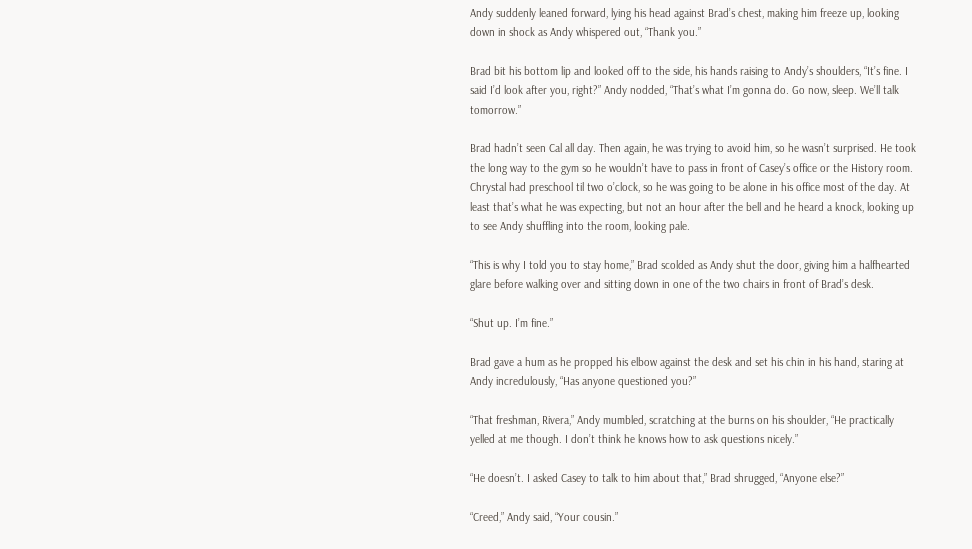Andy suddenly leaned forward, lying his head against Brad’s chest, making him freeze up, looking down in shock as Andy whispered out, “Thank you.”

Brad bit his bottom lip and looked off to the side, his hands raising to Andy’s shoulders, “It’s fine. I said I’d look after you, right?” Andy nodded, “That’s what I’m gonna do. Go now, sleep. We’ll talk tomorrow.”

Brad hadn’t seen Cal all day. Then again, he was trying to avoid him, so he wasn’t surprised. He took the long way to the gym so he wouldn’t have to pass in front of Casey’s office or the History room. Chrystal had preschool til two o’clock, so he was going to be alone in his office most of the day. At least that’s what he was expecting, but not an hour after the bell and he heard a knock, looking up to see Andy shuffling into the room, looking pale.

“This is why I told you to stay home,” Brad scolded as Andy shut the door, giving him a halfhearted glare before walking over and sitting down in one of the two chairs in front of Brad’s desk.

“Shut up. I’m fine.”

Brad gave a hum as he propped his elbow against the desk and set his chin in his hand, staring at Andy incredulously, “Has anyone questioned you?”

“That freshman, Rivera,” Andy mumbled, scratching at the burns on his shoulder, “He practically yelled at me though. I don’t think he knows how to ask questions nicely.”

“He doesn’t. I asked Casey to talk to him about that,” Brad shrugged, “Anyone else?”

“Creed,” Andy said, “Your cousin.”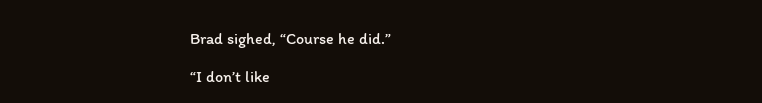Brad sighed, “Course he did.”

“I don’t like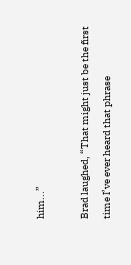him...”

Brad laughed, “That might just be the first time I’ve ever heard that phrase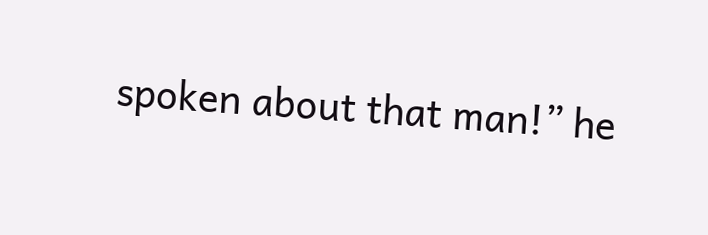spoken about that man!” he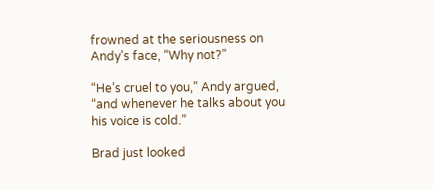frowned at the seriousness on Andy’s face, “Why not?”

“He’s cruel to you,” Andy argued, “and whenever he talks about you his voice is cold.”

Brad just looked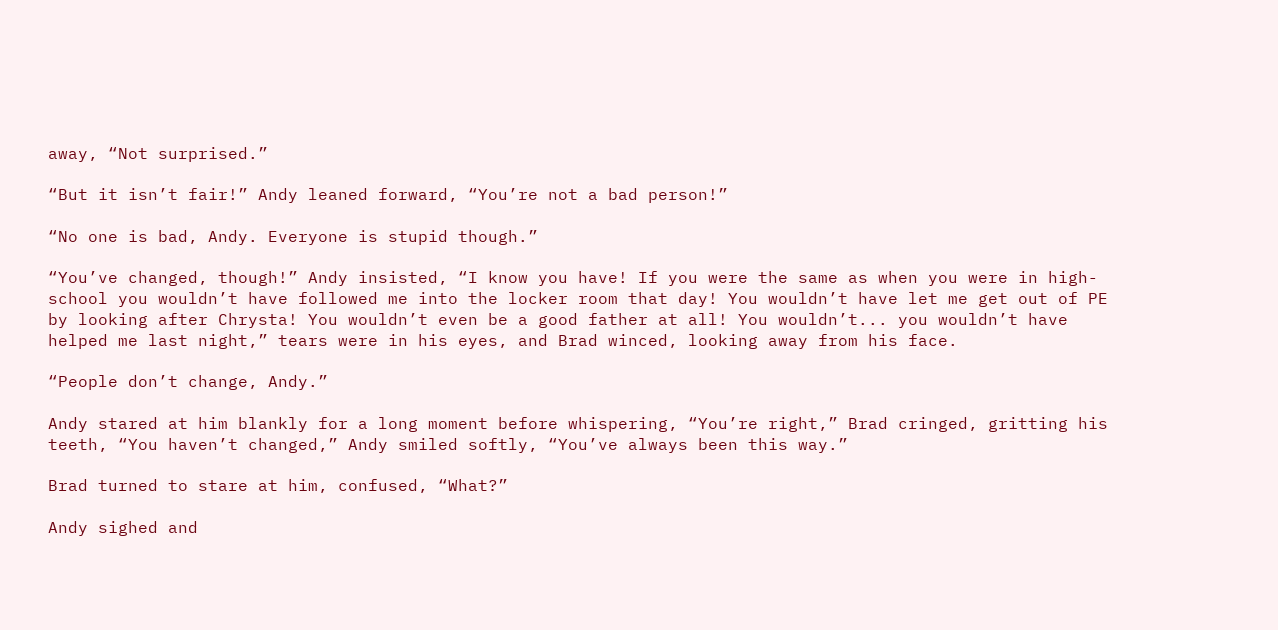away, “Not surprised.”

“But it isn’t fair!” Andy leaned forward, “You’re not a bad person!”

“No one is bad, Andy. Everyone is stupid though.”

“You’ve changed, though!” Andy insisted, “I know you have! If you were the same as when you were in high-school you wouldn’t have followed me into the locker room that day! You wouldn’t have let me get out of PE by looking after Chrysta! You wouldn’t even be a good father at all! You wouldn’t... you wouldn’t have helped me last night,” tears were in his eyes, and Brad winced, looking away from his face.

“People don’t change, Andy.”

Andy stared at him blankly for a long moment before whispering, “You’re right,” Brad cringed, gritting his teeth, “You haven’t changed,” Andy smiled softly, “You’ve always been this way.”

Brad turned to stare at him, confused, “What?”

Andy sighed and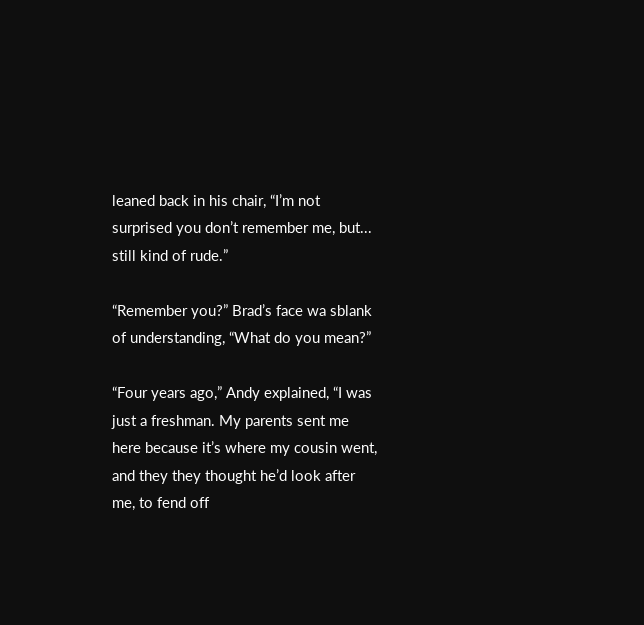leaned back in his chair, “I’m not surprised you don’t remember me, but... still kind of rude.”

“Remember you?” Brad’s face wa sblank of understanding, “What do you mean?”

“Four years ago,” Andy explained, “I was just a freshman. My parents sent me here because it’s where my cousin went, and they they thought he’d look after me, to fend off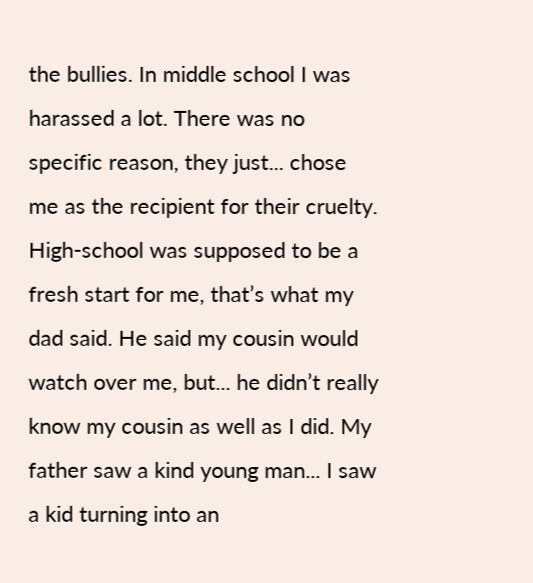the bullies. In middle school I was harassed a lot. There was no specific reason, they just... chose me as the recipient for their cruelty. High-school was supposed to be a fresh start for me, that’s what my dad said. He said my cousin would watch over me, but... he didn’t really know my cousin as well as I did. My father saw a kind young man... I saw a kid turning into an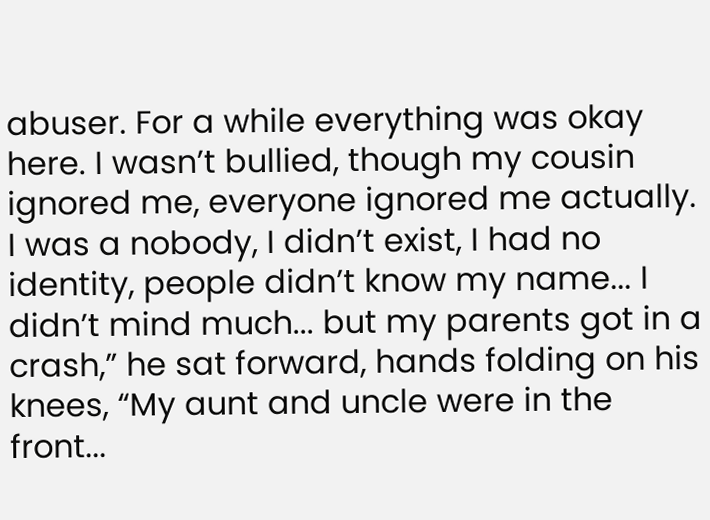abuser. For a while everything was okay here. I wasn’t bullied, though my cousin ignored me, everyone ignored me actually. I was a nobody, I didn’t exist, I had no identity, people didn’t know my name... I didn’t mind much... but my parents got in a crash,” he sat forward, hands folding on his knees, “My aunt and uncle were in the front...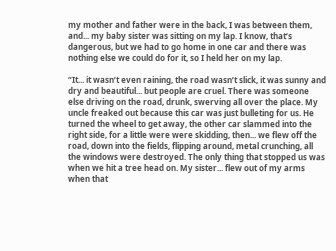my mother and father were in the back, I was between them, and... my baby sister was sitting on my lap. I know, that’s dangerous, but we had to go home in one car and there was nothing else we could do for it, so I held her on my lap.

“It... it wasn’t even raining, the road wasn’t slick, it was sunny and dry and beautiful... but people are cruel. There was someone else driving on the road, drunk, swerving all over the place. My uncle freaked out because this car was just bulleting for us. He turned the wheel to get away, the other car slammed into the right side, for a little were were skidding, then... we flew off the road, down into the fields, flipping around, metal crunching, all the windows were destroyed. The only thing that stopped us was when we hit a tree head on. My sister... flew out of my arms when that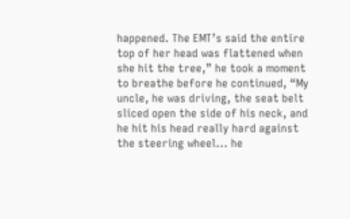happened. The EMT’s said the entire top of her head was flattened when she hit the tree,” he took a moment to breathe before he continued, “My uncle, he was driving, the seat belt sliced open the side of his neck, and he hit his head really hard against the steering wheel... he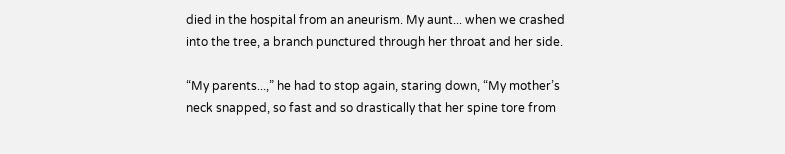died in the hospital from an aneurism. My aunt... when we crashed into the tree, a branch punctured through her throat and her side.

“My parents...,” he had to stop again, staring down, “My mother’s neck snapped, so fast and so drastically that her spine tore from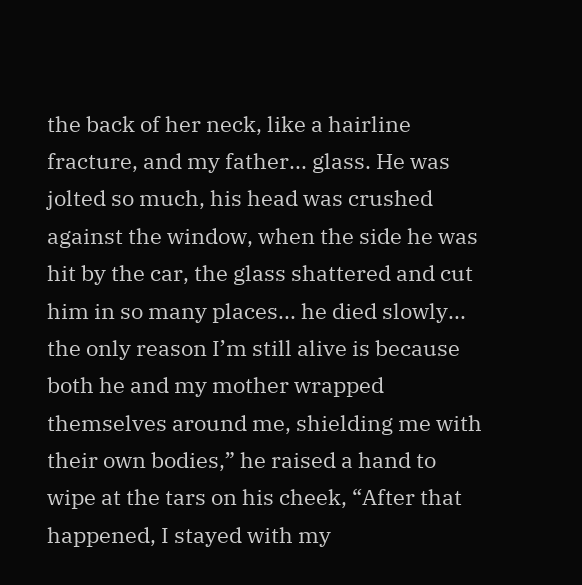the back of her neck, like a hairline fracture, and my father... glass. He was jolted so much, his head was crushed against the window, when the side he was hit by the car, the glass shattered and cut him in so many places... he died slowly... the only reason I’m still alive is because both he and my mother wrapped themselves around me, shielding me with their own bodies,” he raised a hand to wipe at the tars on his cheek, “After that happened, I stayed with my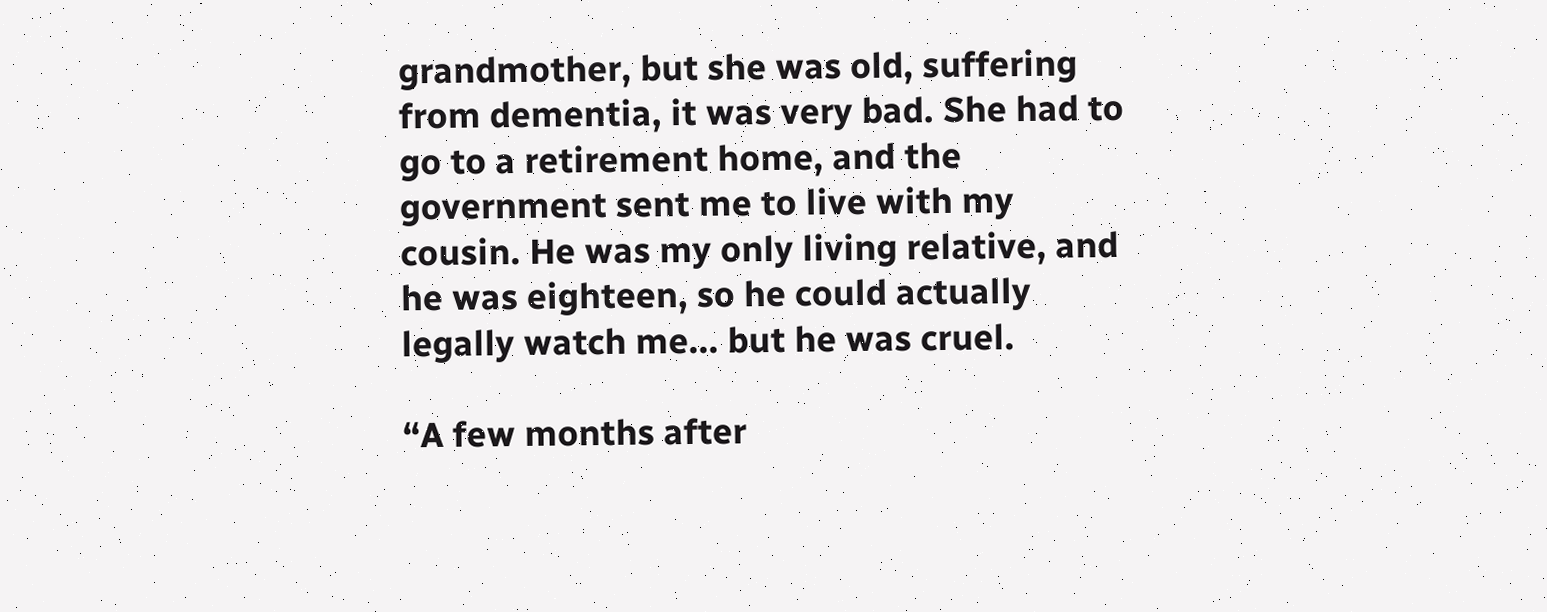grandmother, but she was old, suffering from dementia, it was very bad. She had to go to a retirement home, and the government sent me to live with my cousin. He was my only living relative, and he was eighteen, so he could actually legally watch me... but he was cruel.

“A few months after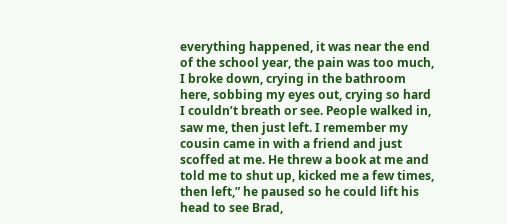everything happened, it was near the end of the school year, the pain was too much, I broke down, crying in the bathroom here, sobbing my eyes out, crying so hard I couldn’t breath or see. People walked in, saw me, then just left. I remember my cousin came in with a friend and just scoffed at me. He threw a book at me and told me to shut up, kicked me a few times, then left,” he paused so he could lift his head to see Brad,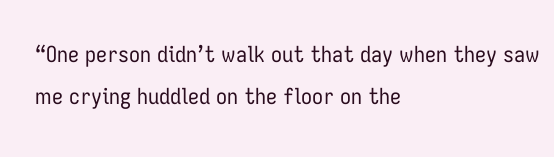“One person didn’t walk out that day when they saw me crying huddled on the floor on the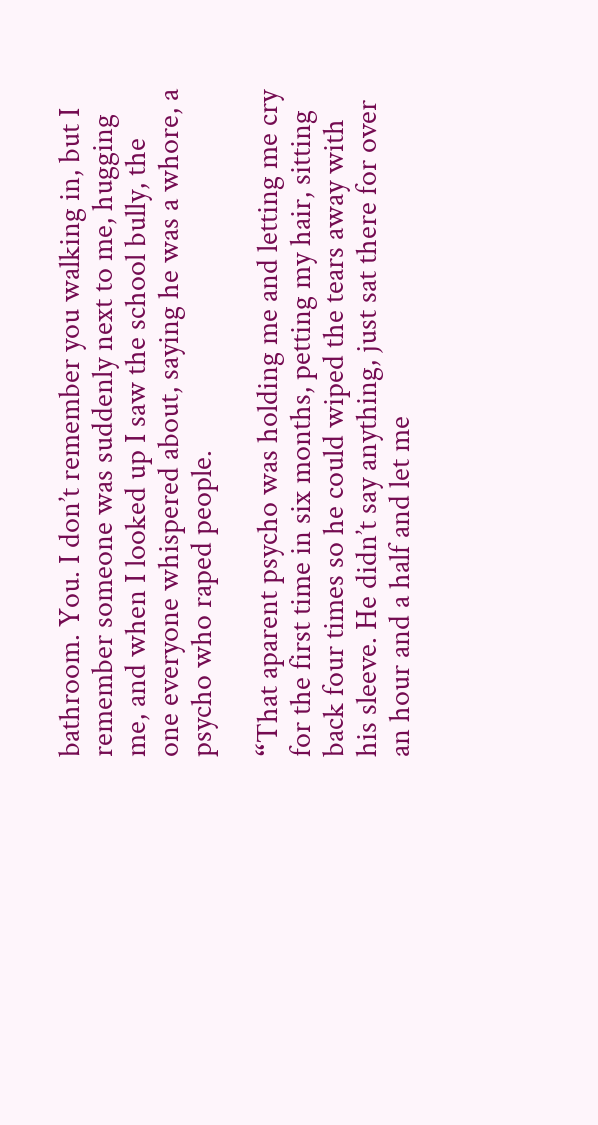bathroom. You. I don’t remember you walking in, but I remember someone was suddenly next to me, hugging me, and when I looked up I saw the school bully, the one everyone whispered about, saying he was a whore, a psycho who raped people.

“That aparent psycho was holding me and letting me cry for the first time in six months, petting my hair, sitting back four times so he could wiped the tears away with his sleeve. He didn’t say anything, just sat there for over an hour and a half and let me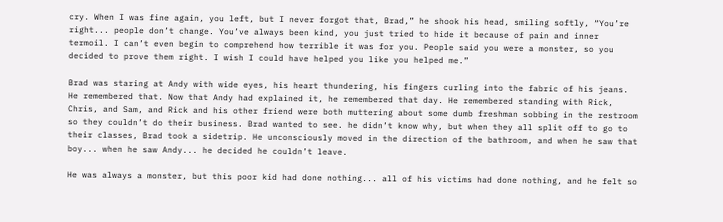cry. When I was fine again, you left, but I never forgot that, Brad,” he shook his head, smiling softly, “You’re right... people don’t change. You’ve always been kind, you just tried to hide it because of pain and inner termoil. I can’t even begin to comprehend how terrible it was for you. People said you were a monster, so you decided to prove them right. I wish I could have helped you like you helped me.”

Brad was staring at Andy with wide eyes, his heart thundering, his fingers curling into the fabric of his jeans. He remembered that. Now that Andy had explained it, he remembered that day. He remembered standing with Rick, Chris, and Sam, and Rick and his other friend were both muttering about some dumb freshman sobbing in the restroom so they couldn’t do their business. Brad wanted to see. he didn’t know why, but when they all split off to go to their classes, Brad took a sidetrip. He unconsciously moved in the direction of the bathroom, and when he saw that boy... when he saw Andy... he decided he couldn’t leave.

He was always a monster, but this poor kid had done nothing... all of his victims had done nothing, and he felt so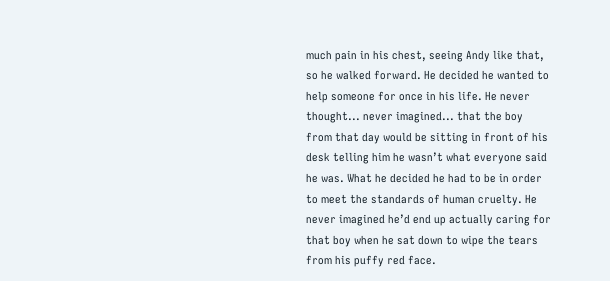much pain in his chest, seeing Andy like that, so he walked forward. He decided he wanted to help someone for once in his life. He never thought... never imagined... that the boy from that day would be sitting in front of his desk telling him he wasn’t what everyone said he was. What he decided he had to be in order to meet the standards of human cruelty. He never imagined he’d end up actually caring for that boy when he sat down to wipe the tears from his puffy red face.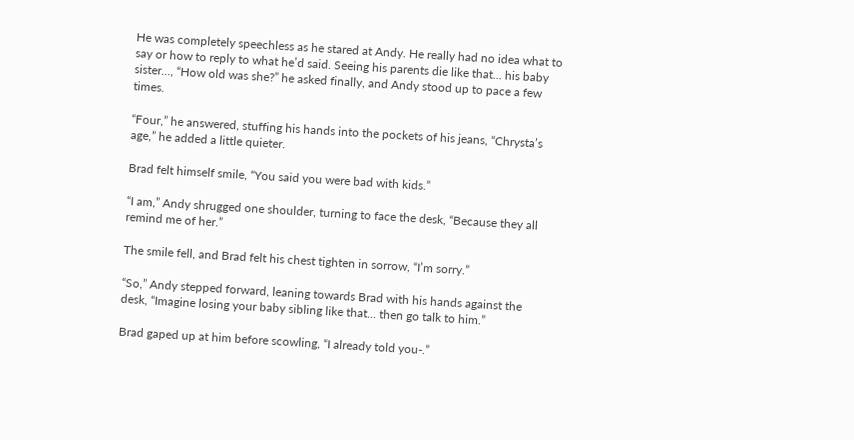He was completely speechless as he stared at Andy. He really had no idea what to say or how to reply to what he’d said. Seeing his parents die like that... his baby sister..., “How old was she?” he asked finally, and Andy stood up to pace a few times.

“Four,” he answered, stuffing his hands into the pockets of his jeans, “Chrysta’s age,” he added a little quieter.

Brad felt himself smile, “You said you were bad with kids.”

“I am,” Andy shrugged one shoulder, turning to face the desk, “Because they all remind me of her.”

The smile fell, and Brad felt his chest tighten in sorrow, “I’m sorry.”

“So,” Andy stepped forward, leaning towards Brad with his hands against the desk, “Imagine losing your baby sibling like that... then go talk to him.”

Brad gaped up at him before scowling, “I already told you-.”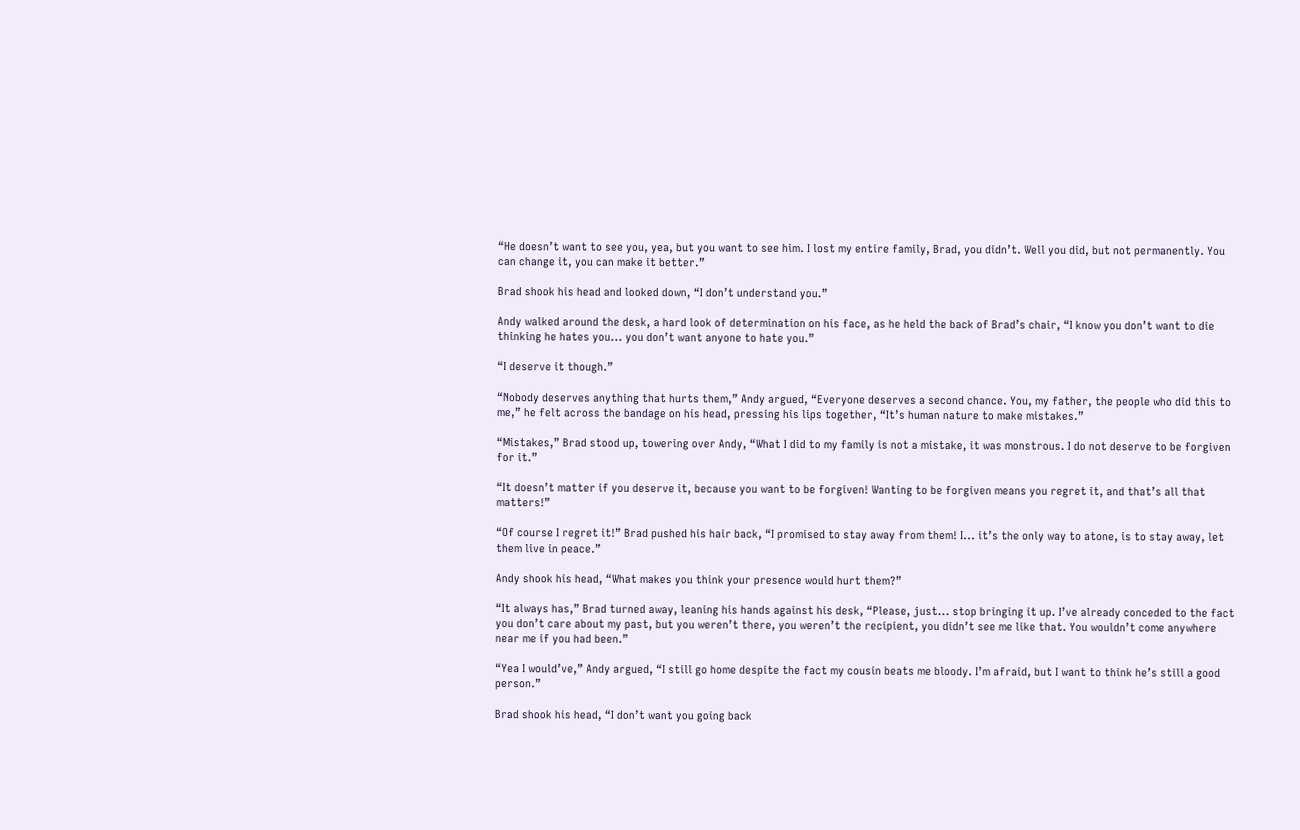“He doesn’t want to see you, yea, but you want to see him. I lost my entire family, Brad, you didn’t. Well you did, but not permanently. You can change it, you can make it better.”

Brad shook his head and looked down, “I don’t understand you.”

Andy walked around the desk, a hard look of determination on his face, as he held the back of Brad’s chair, “I know you don’t want to die thinking he hates you... you don’t want anyone to hate you.”

“I deserve it though.”

“Nobody deserves anything that hurts them,” Andy argued, “Everyone deserves a second chance. You, my father, the people who did this to me,” he felt across the bandage on his head, pressing his lips together, “It’s human nature to make mistakes.”

“Mistakes,” Brad stood up, towering over Andy, “What I did to my family is not a mistake, it was monstrous. I do not deserve to be forgiven for it.”

“It doesn’t matter if you deserve it, because you want to be forgiven! Wanting to be forgiven means you regret it, and that’s all that matters!”

“Of course I regret it!” Brad pushed his hair back, “I promised to stay away from them! I... it’s the only way to atone, is to stay away, let them live in peace.”

Andy shook his head, “What makes you think your presence would hurt them?”

“It always has,” Brad turned away, leaning his hands against his desk, “Please, just... stop bringing it up. I’ve already conceded to the fact you don’t care about my past, but you weren’t there, you weren’t the recipient, you didn’t see me like that. You wouldn’t come anywhere near me if you had been.”

“Yea I would’ve,” Andy argued, “I still go home despite the fact my cousin beats me bloody. I’m afraid, but I want to think he’s still a good person.”

Brad shook his head, “I don’t want you going back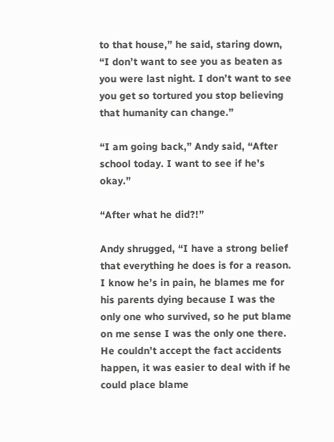to that house,” he said, staring down, “I don’t want to see you as beaten as you were last night. I don’t want to see you get so tortured you stop believing that humanity can change.”

“I am going back,” Andy said, “After school today. I want to see if he’s okay.”

“After what he did?!”

Andy shrugged, “I have a strong belief that everything he does is for a reason. I know he’s in pain, he blames me for his parents dying because I was the only one who survived, so he put blame on me sense I was the only one there. He couldn’t accept the fact accidents happen, it was easier to deal with if he could place blame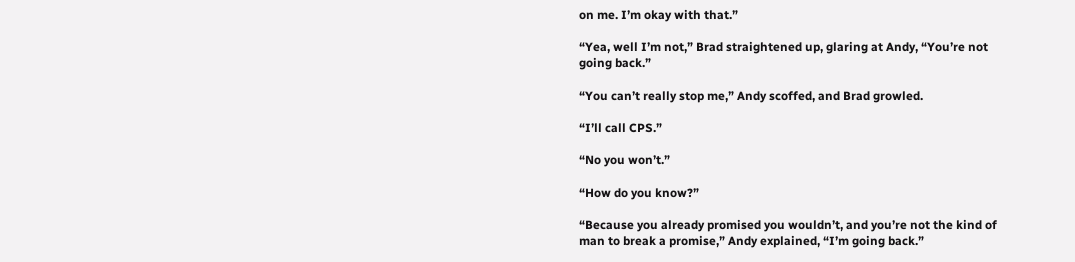on me. I’m okay with that.”

“Yea, well I’m not,” Brad straightened up, glaring at Andy, “You’re not going back.”

“You can’t really stop me,” Andy scoffed, and Brad growled.

“I’ll call CPS.”

“No you won’t.”

“How do you know?”

“Because you already promised you wouldn’t, and you’re not the kind of man to break a promise,” Andy explained, “I’m going back.”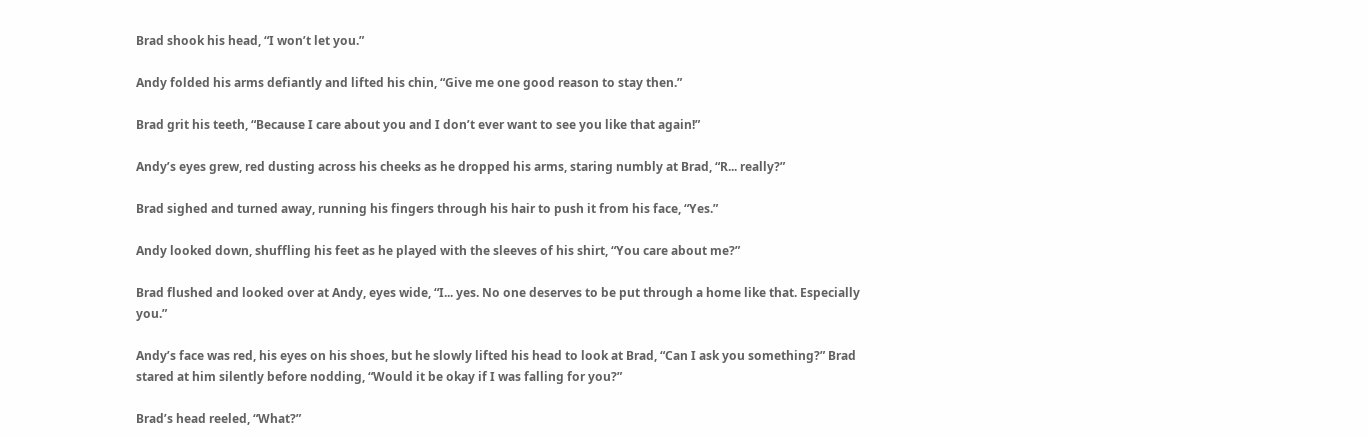Brad shook his head, “I won’t let you.”

Andy folded his arms defiantly and lifted his chin, “Give me one good reason to stay then.”

Brad grit his teeth, “Because I care about you and I don’t ever want to see you like that again!”

Andy’s eyes grew, red dusting across his cheeks as he dropped his arms, staring numbly at Brad, “R... really?”

Brad sighed and turned away, running his fingers through his hair to push it from his face, “Yes.”

Andy looked down, shuffling his feet as he played with the sleeves of his shirt, “You care about me?”

Brad flushed and looked over at Andy, eyes wide, “I... yes. No one deserves to be put through a home like that. Especially you.”

Andy’s face was red, his eyes on his shoes, but he slowly lifted his head to look at Brad, “Can I ask you something?” Brad stared at him silently before nodding, “Would it be okay if I was falling for you?”

Brad’s head reeled, “What?”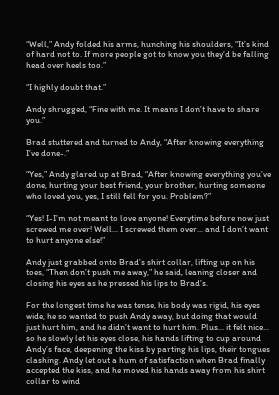“Well,” Andy folded his arms, hunching his shoulders, “It’s kind of hard not to. If more people got to know you they’d be falling head over heels too.”

“I highly doubt that.”

Andy shrugged, “Fine with me. It means I don’t have to share you.”

Brad stuttered and turned to Andy, “After knowing everything I’ve done-.”

“Yes,” Andy glared up at Brad, “After knowing everything you’ve done, hurting your best friend, your brother, hurting someone who loved you, yes, I still fell for you. Problem?”

“Yes! I-I’m not meant to love anyone! Everytime before now just screwed me over! Well... I screwed them over... and I don’t want to hurt anyone else!”

Andy just grabbed onto Brad’s shirt collar, lifting up on his toes, “Then don’t push me away,” he said, leaning closer and closing his eyes as he pressed his lips to Brad’s.

For the longest time he was tense, his body was rigid, his eyes wide, he so wanted to push Andy away, but doing that would just hurt him, and he didn’t want to hurt him. Plus... it felt nice... so he slowly let his eyes close, his hands lifting to cup around Andy’s face, deepening the kiss by parting his lips, their tongues clashing. Andy let out a hum of satisfaction when Brad finally accepted the kiss, and he moved his hands away from his shirt collar to wind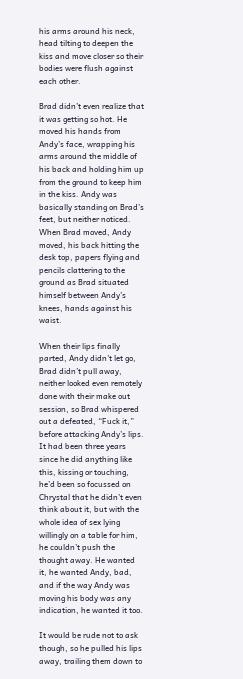his arms around his neck, head tilting to deepen the kiss and move closer so their bodies were flush against each other.

Brad didn’t even realize that it was getting so hot. He moved his hands from Andy’s face, wrapping his arms around the middle of his back and holding him up from the ground to keep him in the kiss. Andy was basically standing on Brad’s feet, but neither noticed. When Brad moved, Andy moved, his back hitting the desk top, papers flying and pencils clattering to the ground as Brad situated himself between Andy’s knees, hands against his waist.

When their lips finally parted, Andy didn’t let go, Brad didn’t pull away, neither looked even remotely done with their make out session, so Brad whispered out a defeated, “Fuck it,” before attacking Andy’s lips. It had been three years since he did anything like this, kissing or touching, he’d been so focussed on Chrystal that he didn’t even think about it, but with the whole idea of sex lying willingly on a table for him, he couldn’t push the thought away. He wanted it, he wanted Andy, bad, and if the way Andy was moving his body was any indication, he wanted it too.

It would be rude not to ask though, so he pulled his lips away, trailing them down to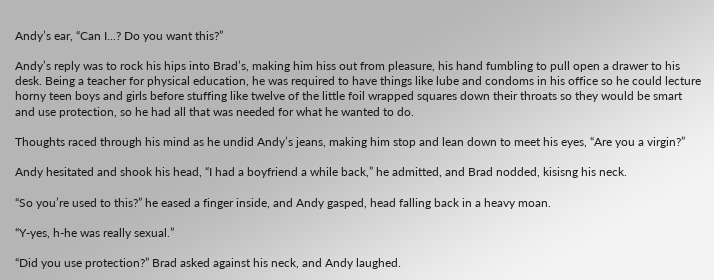Andy’s ear, “Can I...? Do you want this?”

Andy’s reply was to rock his hips into Brad’s, making him hiss out from pleasure, his hand fumbling to pull open a drawer to his desk. Being a teacher for physical education, he was required to have things like lube and condoms in his office so he could lecture horny teen boys and girls before stuffing like twelve of the little foil wrapped squares down their throats so they would be smart and use protection, so he had all that was needed for what he wanted to do.

Thoughts raced through his mind as he undid Andy’s jeans, making him stop and lean down to meet his eyes, “Are you a virgin?”

Andy hesitated and shook his head, “I had a boyfriend a while back,” he admitted, and Brad nodded, kisisng his neck.

“So you’re used to this?” he eased a finger inside, and Andy gasped, head falling back in a heavy moan.

“Y-yes, h-he was really sexual.”

“Did you use protection?” Brad asked against his neck, and Andy laughed.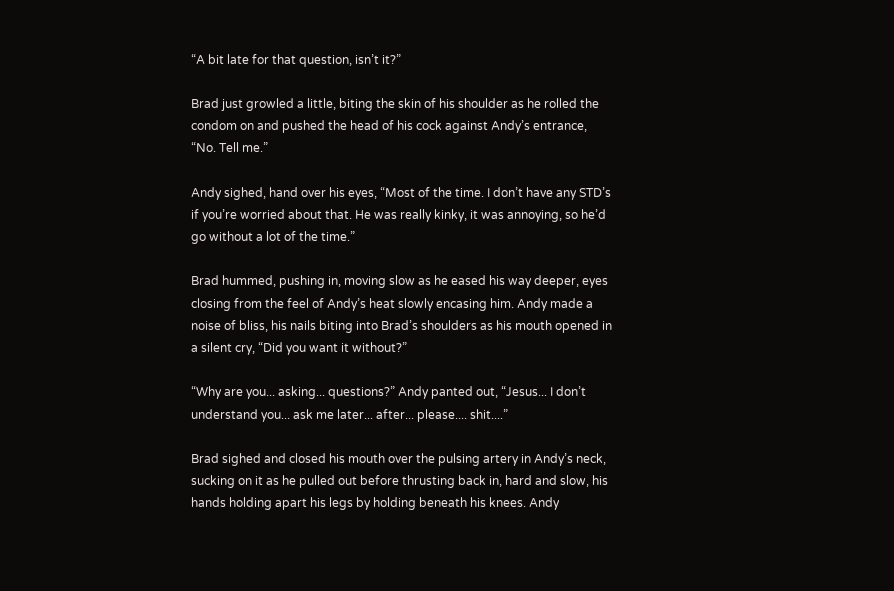“A bit late for that question, isn’t it?”

Brad just growled a little, biting the skin of his shoulder as he rolled the condom on and pushed the head of his cock against Andy’s entrance, “No. Tell me.”

Andy sighed, hand over his eyes, “Most of the time. I don’t have any STD’s if you’re worried about that. He was really kinky, it was annoying, so he’d go without a lot of the time.”

Brad hummed, pushing in, moving slow as he eased his way deeper, eyes closing from the feel of Andy’s heat slowly encasing him. Andy made a noise of bliss, his nails biting into Brad’s shoulders as his mouth opened in a silent cry, “Did you want it without?”

“Why are you... asking... questions?” Andy panted out, “Jesus... I don’t understand you... ask me later... after... please.... shit....”

Brad sighed and closed his mouth over the pulsing artery in Andy’s neck, sucking on it as he pulled out before thrusting back in, hard and slow, his hands holding apart his legs by holding beneath his knees. Andy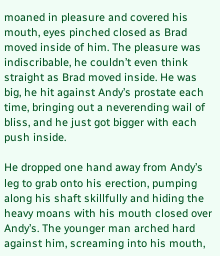moaned in pleasure and covered his mouth, eyes pinched closed as Brad moved inside of him. The pleasure was indiscribable, he couldn’t even think straight as Brad moved inside. He was big, he hit against Andy’s prostate each time, bringing out a neverending wail of bliss, and he just got bigger with each push inside.

He dropped one hand away from Andy’s leg to grab onto his erection, pumping along his shaft skillfully and hiding the heavy moans with his mouth closed over Andy’s. The younger man arched hard against him, screaming into his mouth,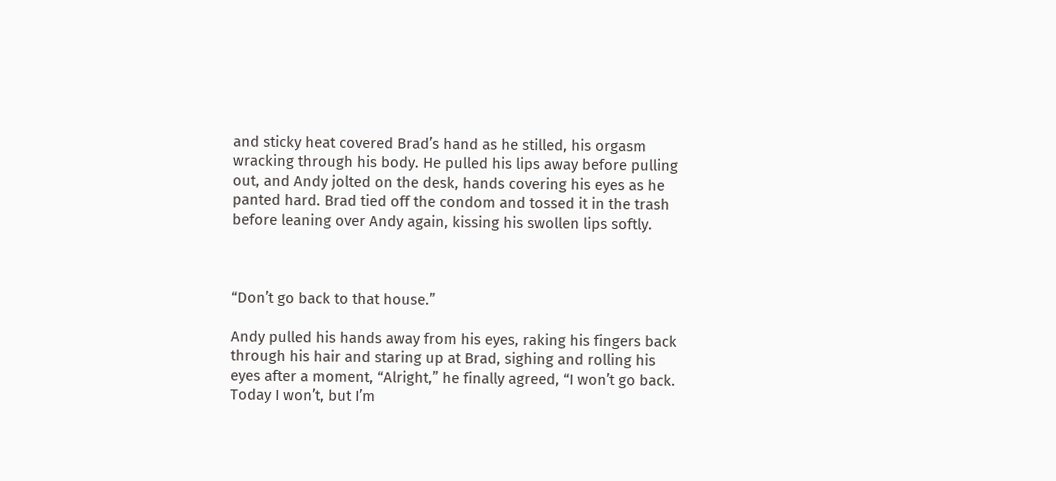and sticky heat covered Brad’s hand as he stilled, his orgasm wracking through his body. He pulled his lips away before pulling out, and Andy jolted on the desk, hands covering his eyes as he panted hard. Brad tied off the condom and tossed it in the trash before leaning over Andy again, kissing his swollen lips softly.



“Don’t go back to that house.”

Andy pulled his hands away from his eyes, raking his fingers back through his hair and staring up at Brad, sighing and rolling his eyes after a moment, “Alright,” he finally agreed, “I won’t go back. Today I won’t, but I’m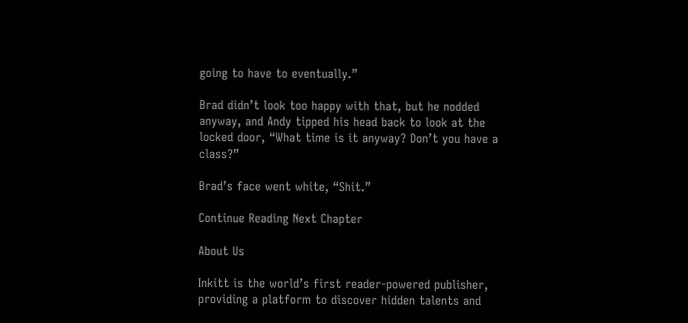going to have to eventually.”

Brad didn’t look too happy with that, but he nodded anyway, and Andy tipped his head back to look at the locked door, “What time is it anyway? Don’t you have a class?”

Brad’s face went white, “Shit.”

Continue Reading Next Chapter

About Us

Inkitt is the world’s first reader-powered publisher, providing a platform to discover hidden talents and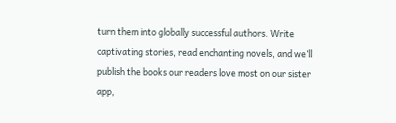turn them into globally successful authors. Write captivating stories, read enchanting novels, and we’ll publish the books our readers love most on our sister app,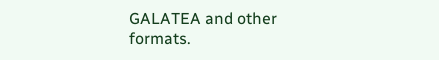GALATEA and other formats.